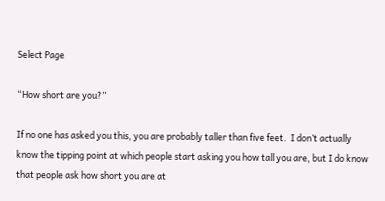Select Page

“How short are you?”

If no one has asked you this, you are probably taller than five feet.  I don’t actually know the tipping point at which people start asking you how tall you are, but I do know that people ask how short you are at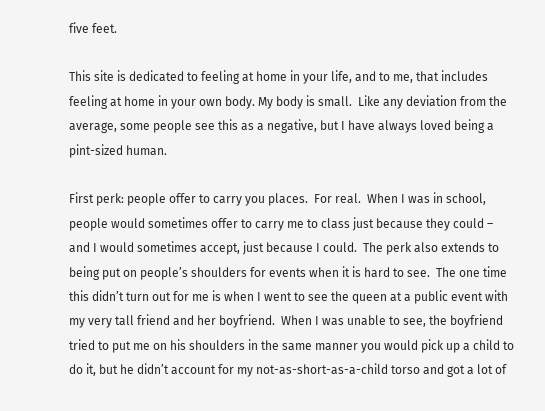five feet.

This site is dedicated to feeling at home in your life, and to me, that includes feeling at home in your own body. My body is small.  Like any deviation from the average, some people see this as a negative, but I have always loved being a pint-sized human.

First perk: people offer to carry you places.  For real.  When I was in school, people would sometimes offer to carry me to class just because they could – and I would sometimes accept, just because I could.  The perk also extends to being put on people’s shoulders for events when it is hard to see.  The one time this didn’t turn out for me is when I went to see the queen at a public event with my very tall friend and her boyfriend.  When I was unable to see, the boyfriend tried to put me on his shoulders in the same manner you would pick up a child to do it, but he didn’t account for my not-as-short-as-a-child torso and got a lot of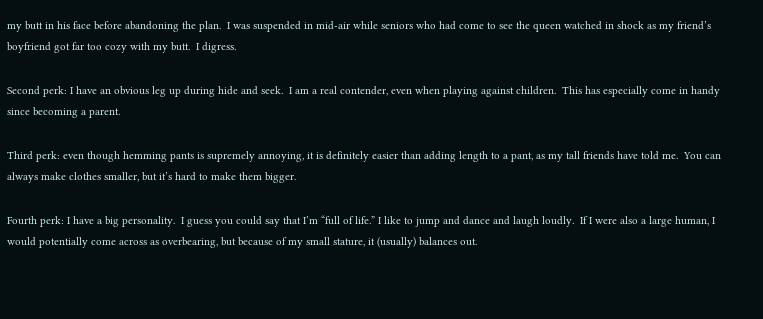my butt in his face before abandoning the plan.  I was suspended in mid-air while seniors who had come to see the queen watched in shock as my friend’s boyfriend got far too cozy with my butt.  I digress.

Second perk: I have an obvious leg up during hide and seek.  I am a real contender, even when playing against children.  This has especially come in handy since becoming a parent.

Third perk: even though hemming pants is supremely annoying, it is definitely easier than adding length to a pant, as my tall friends have told me.  You can always make clothes smaller, but it’s hard to make them bigger.

Fourth perk: I have a big personality.  I guess you could say that I’m “full of life.” I like to jump and dance and laugh loudly.  If I were also a large human, I would potentially come across as overbearing, but because of my small stature, it (usually) balances out.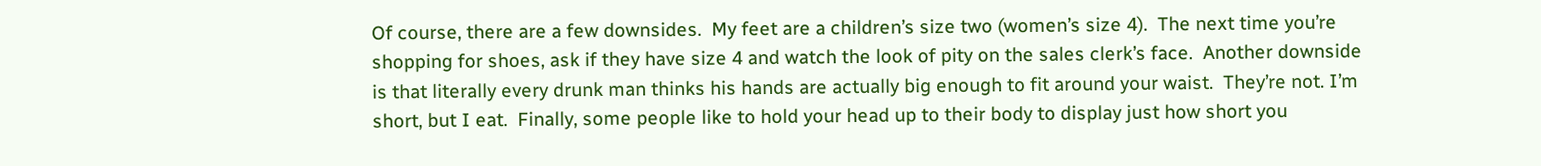Of course, there are a few downsides.  My feet are a children’s size two (women’s size 4).  The next time you’re shopping for shoes, ask if they have size 4 and watch the look of pity on the sales clerk’s face.  Another downside is that literally every drunk man thinks his hands are actually big enough to fit around your waist.  They’re not. I’m short, but I eat.  Finally, some people like to hold your head up to their body to display just how short you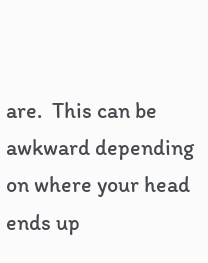are.  This can be awkward depending on where your head ends up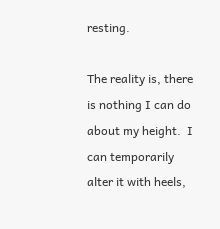resting.

The reality is, there is nothing I can do about my height.  I can temporarily alter it with heels,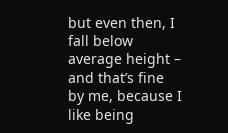but even then, I fall below average height – and that’s fine by me, because I like being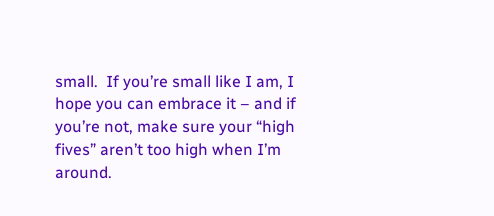small.  If you’re small like I am, I hope you can embrace it – and if you’re not, make sure your “high fives” aren’t too high when I’m around.